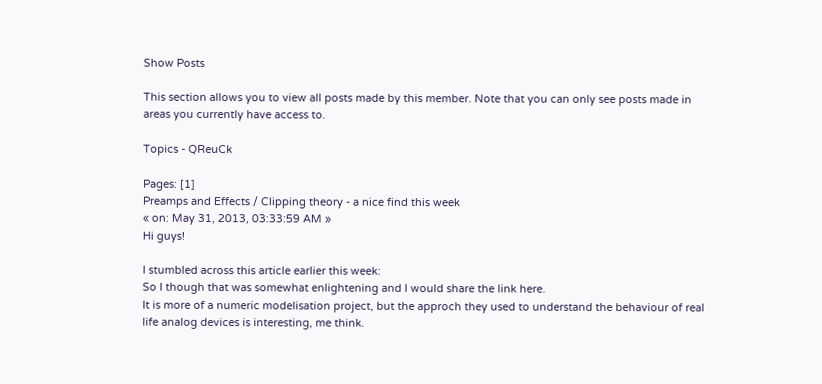Show Posts

This section allows you to view all posts made by this member. Note that you can only see posts made in areas you currently have access to.

Topics - QReuCk

Pages: [1]
Preamps and Effects / Clipping theory - a nice find this week
« on: May 31, 2013, 03:33:59 AM »
Hi guys!

I stumbled across this article earlier this week:
So I though that was somewhat enlightening and I would share the link here.
It is more of a numeric modelisation project, but the approch they used to understand the behaviour of real life analog devices is interesting, me think.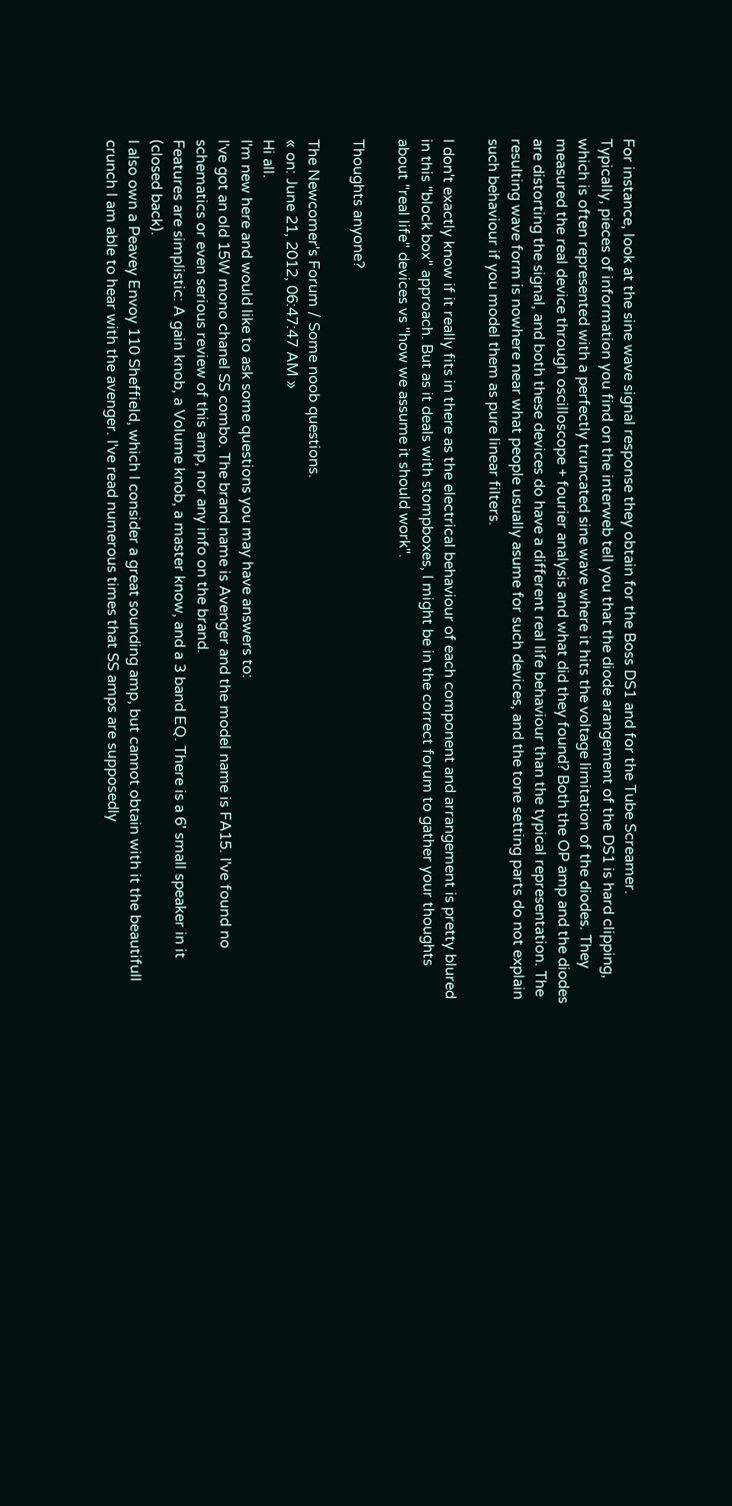For instance, look at the sine wave signal response they obtain for the Boss DS1 and for the Tube Screamer.
Typically, pieces of information you find on the interweb tell you that the diode arangement of the DS1 is hard clipping, which is often represented with a perfectly truncated sine wave where it hits the voltage limitation of the diodes. They measured the real device through oscilloscope + fourier analysis and what did they found? Both the OP amp and the diodes are distorting the signal, and both these devices do have a different real life behaviour than the typical representation. The resulting wave form is nowhere near what people usually asume for such devices, and the tone setting parts do not explain such behaviour if you model them as pure linear filters.

I don't exactly know if it really fits in there as the electrical behaviour of each component and arrangement is pretty blured in this "block box" approach. But as it deals with stompboxes, I might be in the correct forum to gather your thoughts about "real life" devices vs "how we assume it should work".

Thoughts anyone?

The Newcomer's Forum / Some noob questions.
« on: June 21, 2012, 06:47:47 AM »
Hi all.
I'm new here and would like to ask some questions you may have answers to:
I've got an old 15W mono chanel SS combo. The brand name is Avenger and the model name is FA15. I've found no schematics or even serious review of this amp, nor any info on the brand.
Features are simplistic: A gain knob, a Volume knob, a master know, and a 3 band EQ. There is a 6' small speaker in it (closed back).
I also own a Peavey Envoy 110 Sheffield, which I consider a great sounding amp, but cannot obtain with it the beautifull crunch I am able to hear with the avenger. I've read numerous times that SS amps are supposedly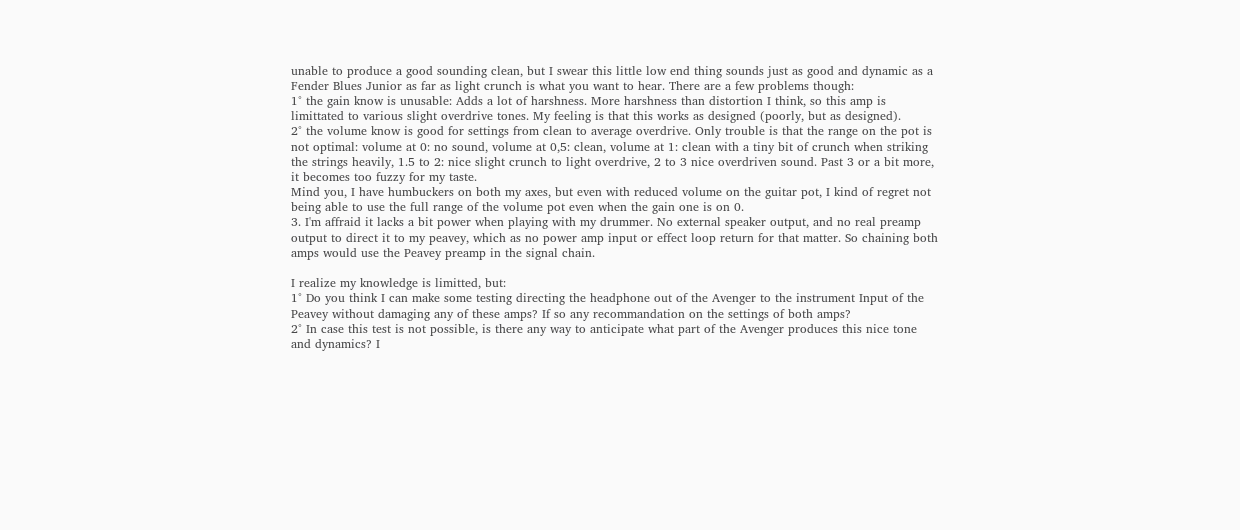unable to produce a good sounding clean, but I swear this little low end thing sounds just as good and dynamic as a Fender Blues Junior as far as light crunch is what you want to hear. There are a few problems though:
1° the gain know is unusable: Adds a lot of harshness. More harshness than distortion I think, so this amp is limittated to various slight overdrive tones. My feeling is that this works as designed (poorly, but as designed).
2° the volume know is good for settings from clean to average overdrive. Only trouble is that the range on the pot is not optimal: volume at 0: no sound, volume at 0,5: clean, volume at 1: clean with a tiny bit of crunch when striking the strings heavily, 1.5 to 2: nice slight crunch to light overdrive, 2 to 3 nice overdriven sound. Past 3 or a bit more, it becomes too fuzzy for my taste.
Mind you, I have humbuckers on both my axes, but even with reduced volume on the guitar pot, I kind of regret not being able to use the full range of the volume pot even when the gain one is on 0.
3. I'm affraid it lacks a bit power when playing with my drummer. No external speaker output, and no real preamp output to direct it to my peavey, which as no power amp input or effect loop return for that matter. So chaining both amps would use the Peavey preamp in the signal chain.

I realize my knowledge is limitted, but:
1° Do you think I can make some testing directing the headphone out of the Avenger to the instrument Input of the Peavey without damaging any of these amps? If so any recommandation on the settings of both amps?
2° In case this test is not possible, is there any way to anticipate what part of the Avenger produces this nice tone and dynamics? I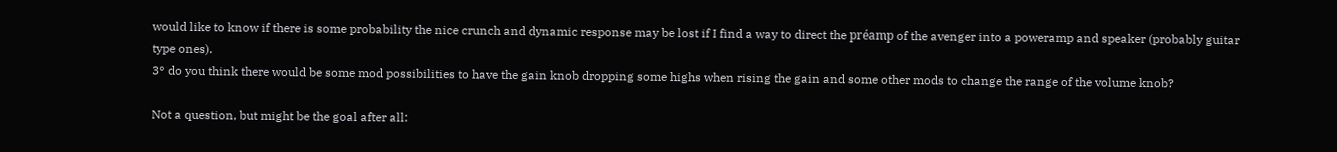would like to know if there is some probability the nice crunch and dynamic response may be lost if I find a way to direct the préamp of the avenger into a poweramp and speaker (probably guitar type ones).
3° do you think there would be some mod possibilities to have the gain knob dropping some highs when rising the gain and some other mods to change the range of the volume knob?

Not a question, but might be the goal after all: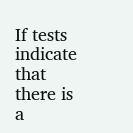If tests indicate that there is a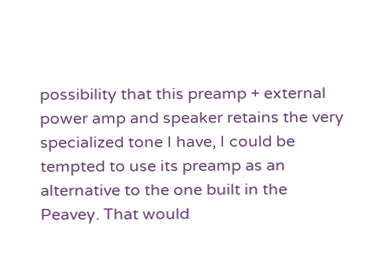possibility that this preamp + external power amp and speaker retains the very specialized tone I have, I could be tempted to use its preamp as an alternative to the one built in the Peavey. That would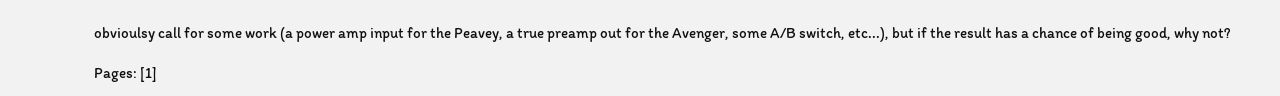obvioulsy call for some work (a power amp input for the Peavey, a true preamp out for the Avenger, some A/B switch, etc...), but if the result has a chance of being good, why not?

Pages: [1]